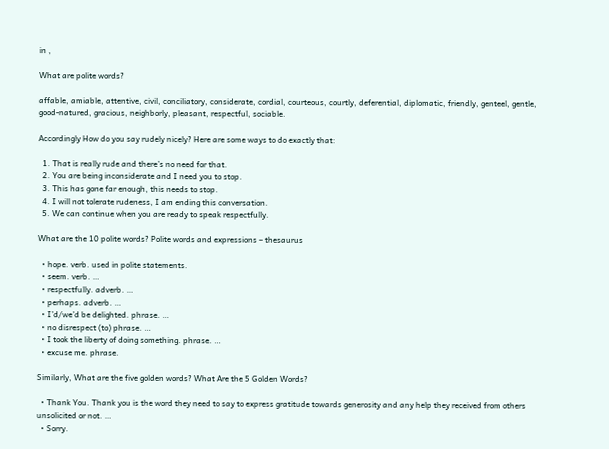in ,

What are polite words?

affable, amiable, attentive, civil, conciliatory, considerate, cordial, courteous, courtly, deferential, diplomatic, friendly, genteel, gentle, good-natured, gracious, neighborly, pleasant, respectful, sociable.

Accordingly How do you say rudely nicely? Here are some ways to do exactly that:

  1. That is really rude and there’s no need for that.
  2. You are being inconsiderate and I need you to stop.
  3. This has gone far enough, this needs to stop.
  4. I will not tolerate rudeness, I am ending this conversation.
  5. We can continue when you are ready to speak respectfully.

What are the 10 polite words? Polite words and expressions – thesaurus

  • hope. verb. used in polite statements.
  • seem. verb. …
  • respectfully. adverb. …
  • perhaps. adverb. …
  • I’d/we’d be delighted. phrase. …
  • no disrespect (to) phrase. …
  • I took the liberty of doing something. phrase. …
  • excuse me. phrase.

Similarly, What are the five golden words? What Are the 5 Golden Words?

  • Thank You. Thank you is the word they need to say to express gratitude towards generosity and any help they received from others unsolicited or not. …
  • Sorry.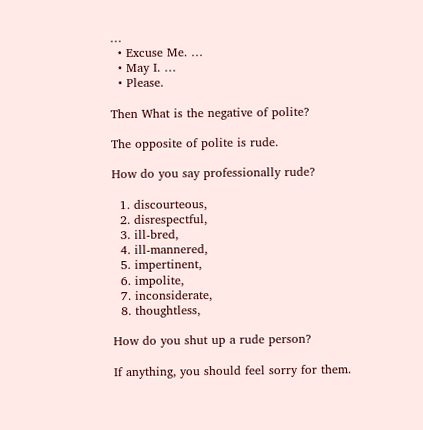…
  • Excuse Me. …
  • May I. …
  • Please.

Then What is the negative of polite?

The opposite of polite is rude.

How do you say professionally rude?

  1. discourteous,
  2. disrespectful,
  3. ill-bred,
  4. ill-mannered,
  5. impertinent,
  6. impolite,
  7. inconsiderate,
  8. thoughtless,

How do you shut up a rude person?

If anything, you should feel sorry for them.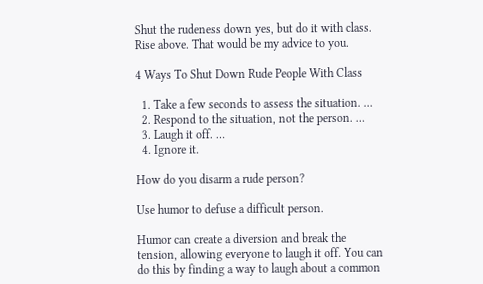Shut the rudeness down yes, but do it with class. Rise above. That would be my advice to you.

4 Ways To Shut Down Rude People With Class

  1. Take a few seconds to assess the situation. …
  2. Respond to the situation, not the person. …
  3. Laugh it off. …
  4. Ignore it.

How do you disarm a rude person?

Use humor to defuse a difficult person.

Humor can create a diversion and break the tension, allowing everyone to laugh it off. You can do this by finding a way to laugh about a common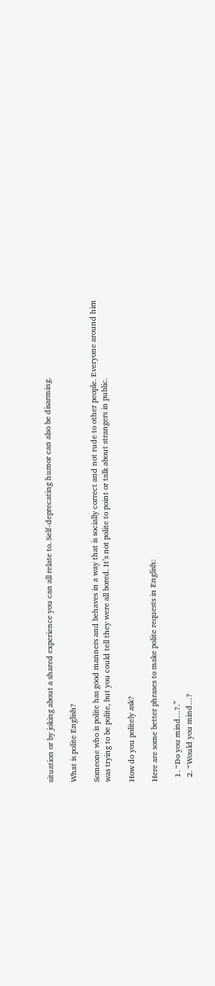situation or by joking about a shared experience you can all relate to. Self-deprecating humor can also be disarming.

What is polite English?

Someone who is polite has good manners and behaves in a way that is socially correct and not rude to other people. Everyone around him was trying to be polite, but you could tell they were all bored. It’s not polite to point or talk about strangers in public.

How do you politely ask?

Here are some better phrases to make polite requests in English:

  1. “Do you mind…?.”
  2. “Would you mind…?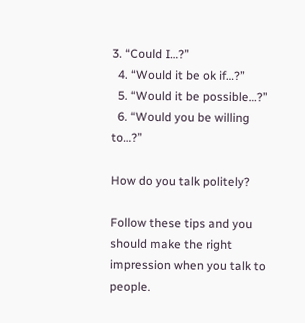3. “Could I…?”
  4. “Would it be ok if…?”
  5. “Would it be possible…?”
  6. “Would you be willing to…?”

How do you talk politely?

Follow these tips and you should make the right impression when you talk to people.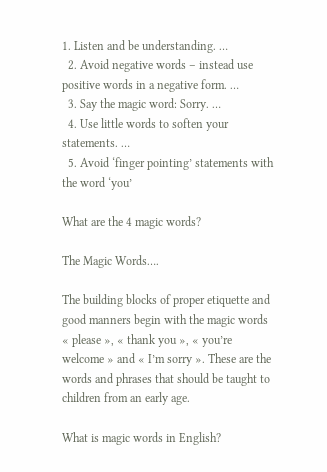1. Listen and be understanding. …
  2. Avoid negative words – instead use positive words in a negative form. …
  3. Say the magic word: Sorry. …
  4. Use little words to soften your statements. …
  5. Avoid ‘finger pointing’ statements with the word ‘you’

What are the 4 magic words?

The Magic Words….

The building blocks of proper etiquette and good manners begin with the magic words « please », « thank you », « you’re welcome » and « I’m sorry ». These are the words and phrases that should be taught to children from an early age.

What is magic words in English?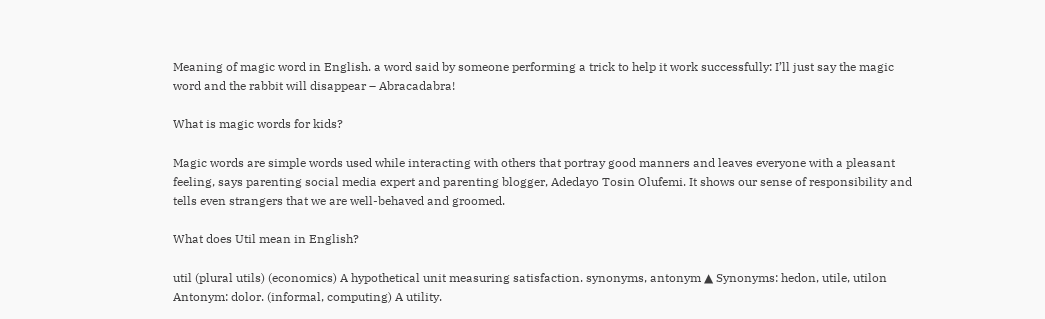Meaning of magic word in English. a word said by someone performing a trick to help it work successfully: I’ll just say the magic word and the rabbit will disappear – Abracadabra!

What is magic words for kids?

Magic words are simple words used while interacting with others that portray good manners and leaves everyone with a pleasant feeling, says parenting social media expert and parenting blogger, Adedayo Tosin Olufemi. It shows our sense of responsibility and tells even strangers that we are well-behaved and groomed.

What does Util mean in English?

util (plural utils) (economics) A hypothetical unit measuring satisfaction. synonyms, antonym ▲ Synonyms: hedon, utile, utilon Antonym: dolor. (informal, computing) A utility.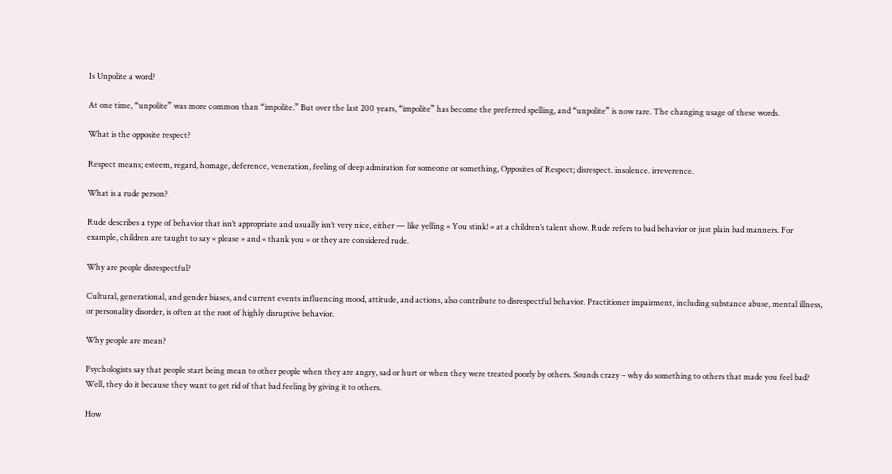Is Unpolite a word?

At one time, “unpolite” was more common than “impolite.” But over the last 200 years, “impolite” has become the preferred spelling, and “unpolite” is now rare. The changing usage of these words.

What is the opposite respect?

Respect means; esteem, regard, homage, deference, veneration, feeling of deep admiration for someone or something, Opposites of Respect; disrespect. insolence. irreverence.

What is a rude person?

Rude describes a type of behavior that isn’t appropriate and usually isn’t very nice, either — like yelling « You stink! » at a children’s talent show. Rude refers to bad behavior or just plain bad manners. For example, children are taught to say « please » and « thank you » or they are considered rude.

Why are people disrespectful?

Cultural, generational, and gender biases, and current events influencing mood, attitude, and actions, also contribute to disrespectful behavior. Practitioner impairment, including substance abuse, mental illness, or personality disorder, is often at the root of highly disruptive behavior.

Why people are mean?

Psychologists say that people start being mean to other people when they are angry, sad or hurt or when they were treated poorly by others. Sounds crazy – why do something to others that made you feel bad? Well, they do it because they want to get rid of that bad feeling by giving it to others.

How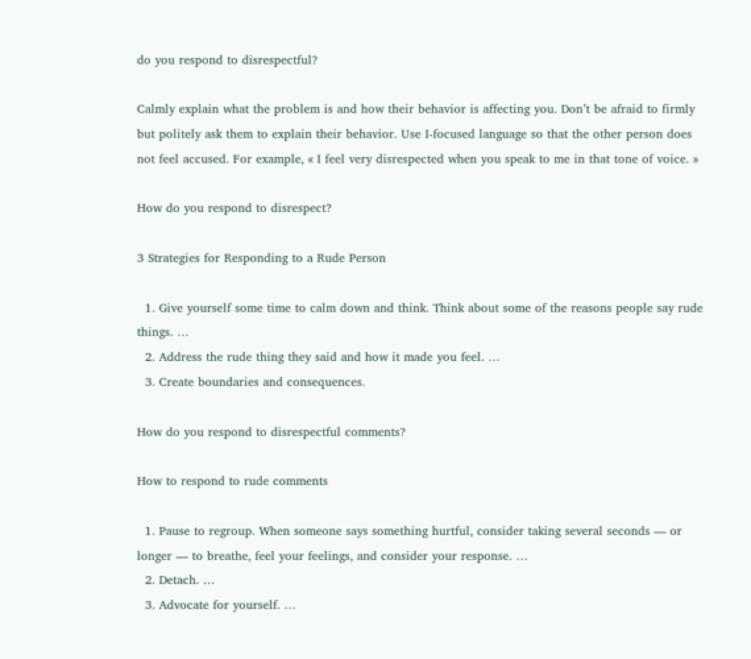do you respond to disrespectful?

Calmly explain what the problem is and how their behavior is affecting you. Don’t be afraid to firmly but politely ask them to explain their behavior. Use I-focused language so that the other person does not feel accused. For example, « I feel very disrespected when you speak to me in that tone of voice. »

How do you respond to disrespect?

3 Strategies for Responding to a Rude Person

  1. Give yourself some time to calm down and think. Think about some of the reasons people say rude things. …
  2. Address the rude thing they said and how it made you feel. …
  3. Create boundaries and consequences.

How do you respond to disrespectful comments?

How to respond to rude comments

  1. Pause to regroup. When someone says something hurtful, consider taking several seconds — or longer — to breathe, feel your feelings, and consider your response. …
  2. Detach. …
  3. Advocate for yourself. …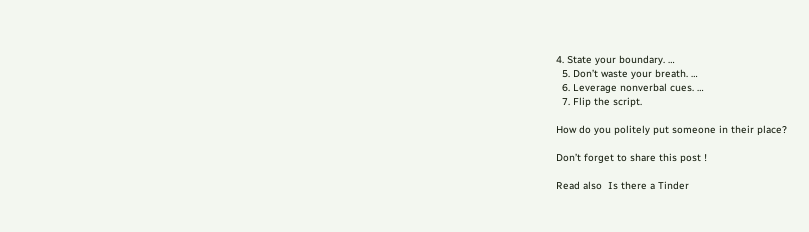4. State your boundary. …
  5. Don’t waste your breath. …
  6. Leverage nonverbal cues. …
  7. Flip the script.

How do you politely put someone in their place?

Don’t forget to share this post !

Read also  Is there a Tinder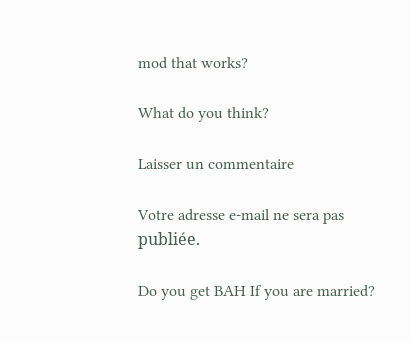mod that works?

What do you think?

Laisser un commentaire

Votre adresse e-mail ne sera pas publiée.

Do you get BAH If you are married?